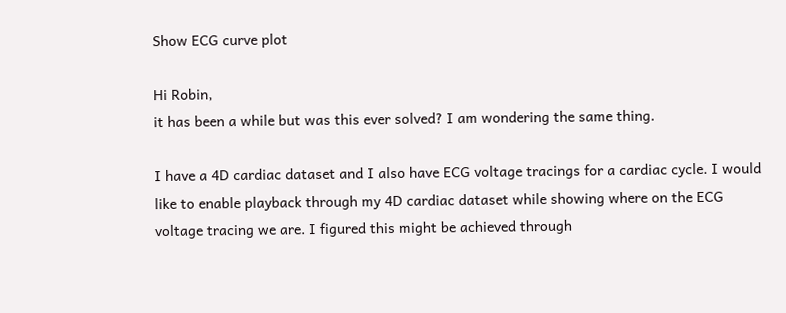Show ECG curve plot

Hi Robin,
it has been a while but was this ever solved? I am wondering the same thing.

I have a 4D cardiac dataset and I also have ECG voltage tracings for a cardiac cycle. I would like to enable playback through my 4D cardiac dataset while showing where on the ECG voltage tracing we are. I figured this might be achieved through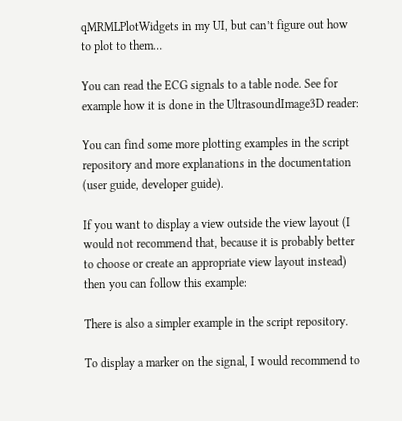qMRMLPlotWidgets in my UI, but can’t figure out how to plot to them…

You can read the ECG signals to a table node. See for example how it is done in the UltrasoundImage3D reader:

You can find some more plotting examples in the script repository and more explanations in the documentation (user guide, developer guide).

If you want to display a view outside the view layout (I would not recommend that, because it is probably better to choose or create an appropriate view layout instead) then you can follow this example:

There is also a simpler example in the script repository.

To display a marker on the signal, I would recommend to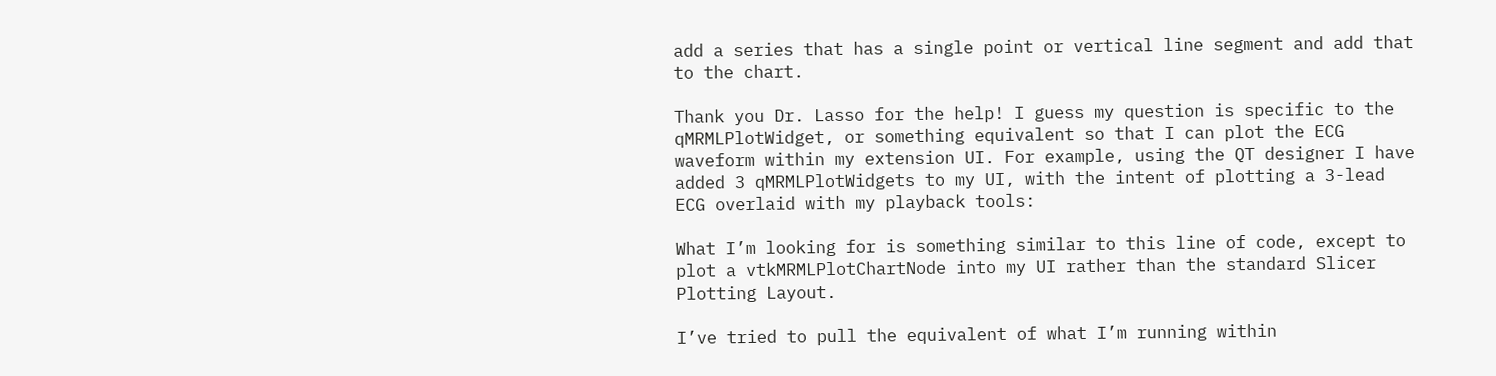add a series that has a single point or vertical line segment and add that to the chart.

Thank you Dr. Lasso for the help! I guess my question is specific to the qMRMLPlotWidget, or something equivalent so that I can plot the ECG waveform within my extension UI. For example, using the QT designer I have added 3 qMRMLPlotWidgets to my UI, with the intent of plotting a 3-lead ECG overlaid with my playback tools:

What I’m looking for is something similar to this line of code, except to plot a vtkMRMLPlotChartNode into my UI rather than the standard Slicer Plotting Layout.

I’ve tried to pull the equivalent of what I’m running within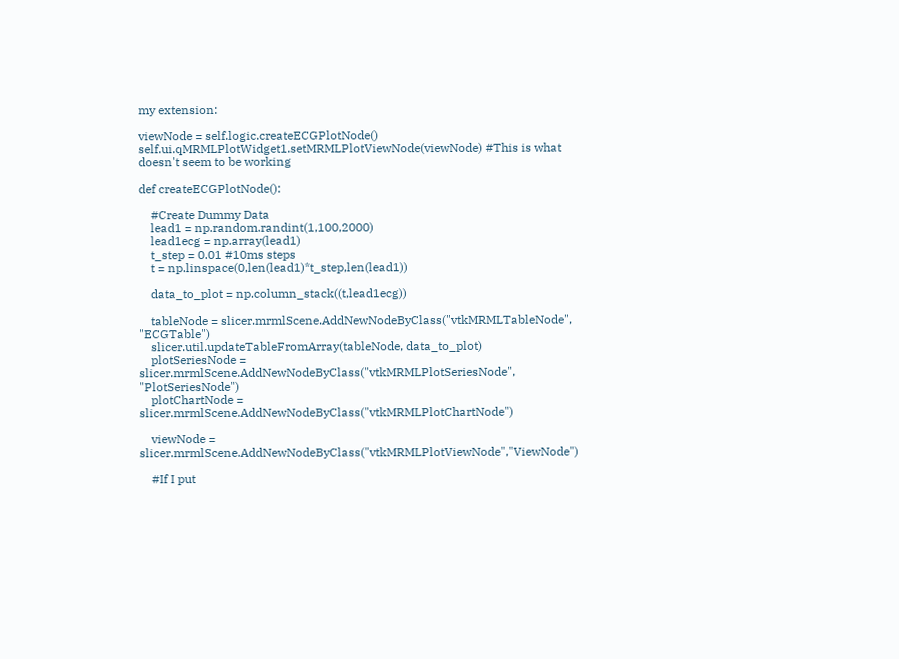my extension:

viewNode = self.logic.createECGPlotNode()
self.ui.qMRMLPlotWidget1.setMRMLPlotViewNode(viewNode) #This is what doesn't seem to be working

def createECGPlotNode():

    #Create Dummy Data
    lead1 = np.random.randint(1,100,2000)
    lead1ecg = np.array(lead1)
    t_step = 0.01 #10ms steps
    t = np.linspace(0,len(lead1)*t_step,len(lead1))

    data_to_plot = np.column_stack((t,lead1ecg))

    tableNode = slicer.mrmlScene.AddNewNodeByClass("vtkMRMLTableNode", "ECGTable")
    slicer.util.updateTableFromArray(tableNode, data_to_plot)
    plotSeriesNode = slicer.mrmlScene.AddNewNodeByClass("vtkMRMLPlotSeriesNode", "PlotSeriesNode")
    plotChartNode = slicer.mrmlScene.AddNewNodeByClass("vtkMRMLPlotChartNode")

    viewNode = slicer.mrmlScene.AddNewNodeByClass("vtkMRMLPlotViewNode","ViewNode")

    #If I put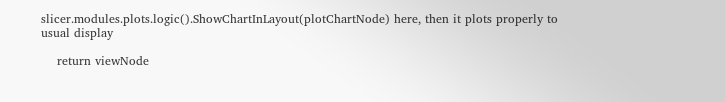slicer.modules.plots.logic().ShowChartInLayout(plotChartNode) here, then it plots properly to usual display

    return viewNode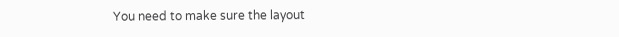You need to make sure the layout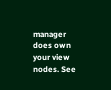manager does own your view nodes. See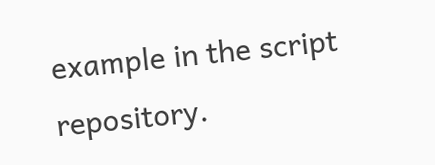example in the script repository.